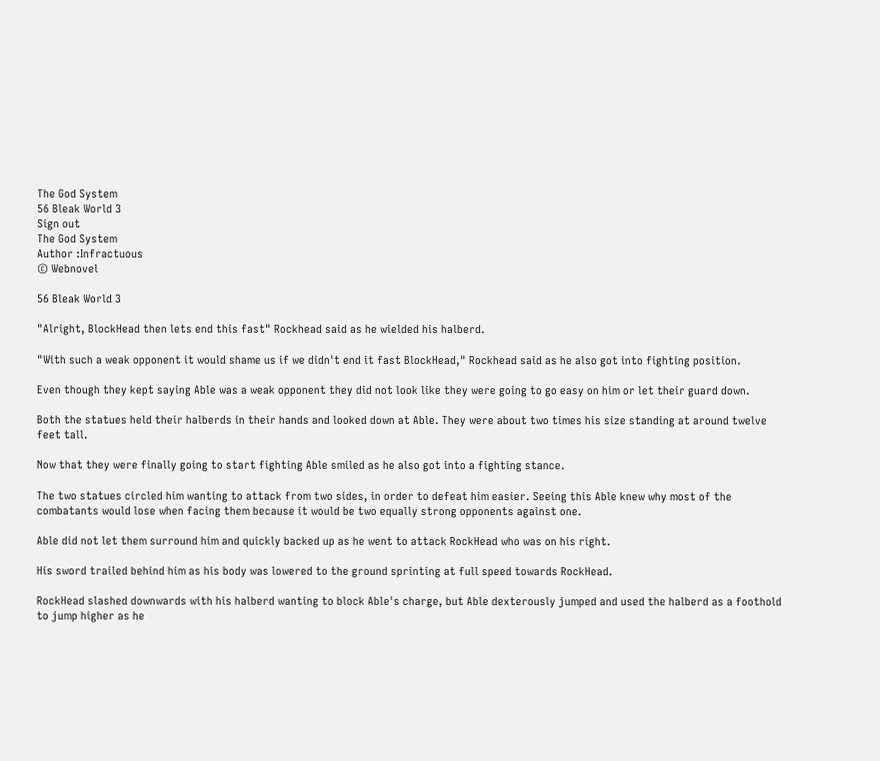The God System
56 Bleak World 3
Sign out
The God System
Author :Infractuous
© Webnovel

56 Bleak World 3

"Alright, BlockHead then lets end this fast" Rockhead said as he wielded his halberd.

"With such a weak opponent it would shame us if we didn't end it fast BlockHead," Rockhead said as he also got into fighting position.

Even though they kept saying Able was a weak opponent they did not look like they were going to go easy on him or let their guard down.

Both the statues held their halberds in their hands and looked down at Able. They were about two times his size standing at around twelve feet tall.

Now that they were finally going to start fighting Able smiled as he also got into a fighting stance.

The two statues circled him wanting to attack from two sides, in order to defeat him easier. Seeing this Able knew why most of the combatants would lose when facing them because it would be two equally strong opponents against one.

Able did not let them surround him and quickly backed up as he went to attack RockHead who was on his right.

His sword trailed behind him as his body was lowered to the ground sprinting at full speed towards RockHead.

RockHead slashed downwards with his halberd wanting to block Able's charge, but Able dexterously jumped and used the halberd as a foothold to jump higher as he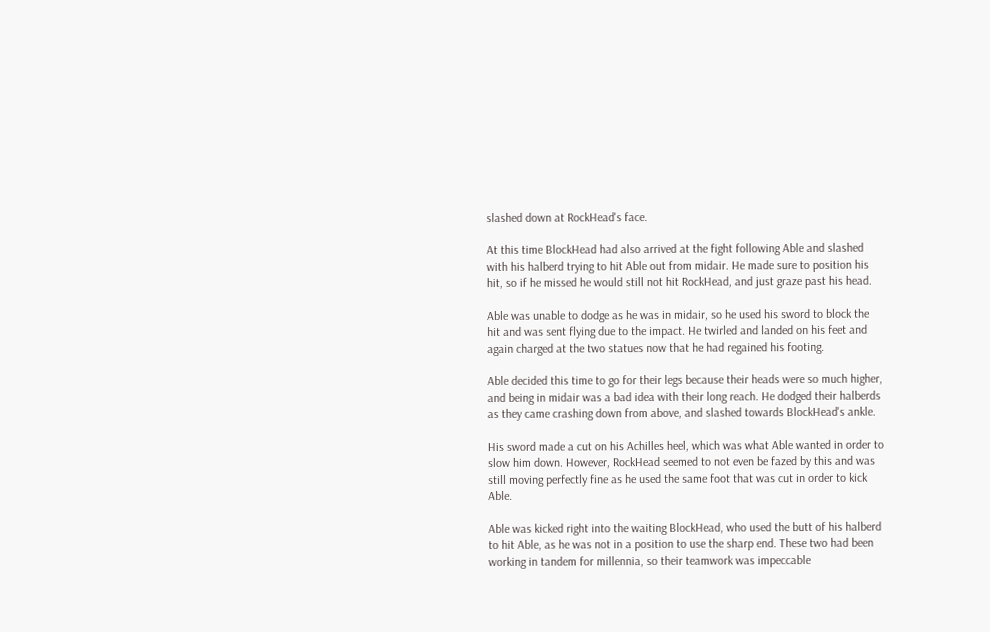slashed down at RockHead's face.

At this time BlockHead had also arrived at the fight following Able and slashed with his halberd trying to hit Able out from midair. He made sure to position his hit, so if he missed he would still not hit RockHead, and just graze past his head.

Able was unable to dodge as he was in midair, so he used his sword to block the hit and was sent flying due to the impact. He twirled and landed on his feet and again charged at the two statues now that he had regained his footing.

Able decided this time to go for their legs because their heads were so much higher, and being in midair was a bad idea with their long reach. He dodged their halberds as they came crashing down from above, and slashed towards BlockHead's ankle.

His sword made a cut on his Achilles heel, which was what Able wanted in order to slow him down. However, RockHead seemed to not even be fazed by this and was still moving perfectly fine as he used the same foot that was cut in order to kick Able.

Able was kicked right into the waiting BlockHead, who used the butt of his halberd to hit Able, as he was not in a position to use the sharp end. These two had been working in tandem for millennia, so their teamwork was impeccable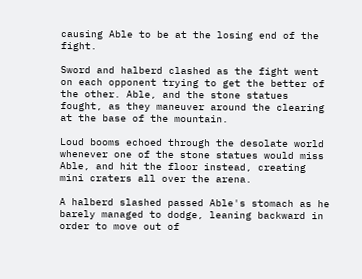causing Able to be at the losing end of the fight.

Sword and halberd clashed as the fight went on each opponent trying to get the better of the other. Able, and the stone statues fought, as they maneuver around the clearing at the base of the mountain.

Loud booms echoed through the desolate world whenever one of the stone statues would miss Able, and hit the floor instead, creating mini craters all over the arena.

A halberd slashed passed Able's stomach as he barely managed to dodge, leaning backward in order to move out of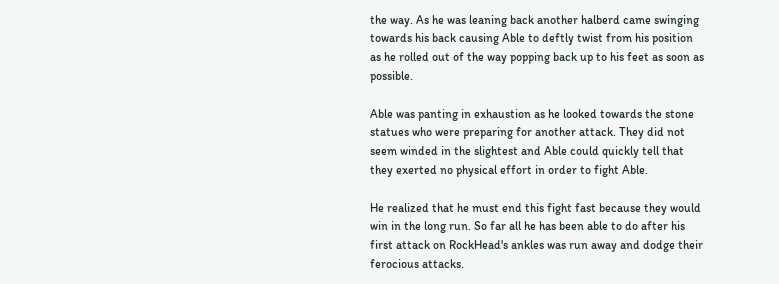the way. As he was leaning back another halberd came swinging towards his back causing Able to deftly twist from his position as he rolled out of the way popping back up to his feet as soon as possible.

Able was panting in exhaustion as he looked towards the stone statues who were preparing for another attack. They did not seem winded in the slightest and Able could quickly tell that they exerted no physical effort in order to fight Able.

He realized that he must end this fight fast because they would win in the long run. So far all he has been able to do after his first attack on RockHead's ankles was run away and dodge their ferocious attacks.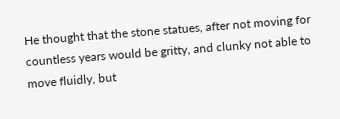He thought that the stone statues, after not moving for countless years would be gritty, and clunky not able to move fluidly, but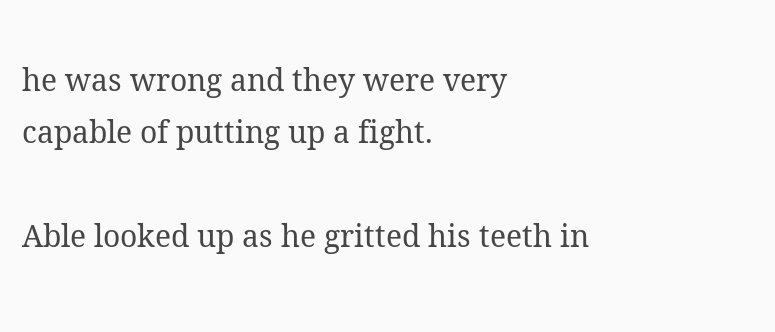he was wrong and they were very capable of putting up a fight.

Able looked up as he gritted his teeth in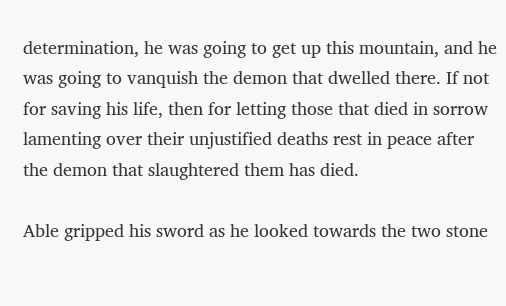determination, he was going to get up this mountain, and he was going to vanquish the demon that dwelled there. If not for saving his life, then for letting those that died in sorrow lamenting over their unjustified deaths rest in peace after the demon that slaughtered them has died.

Able gripped his sword as he looked towards the two stone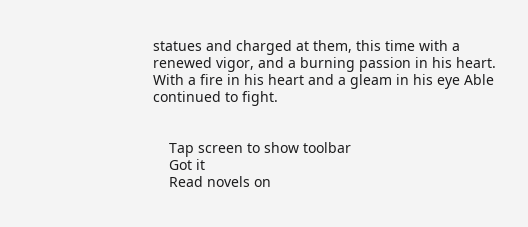statues and charged at them, this time with a renewed vigor, and a burning passion in his heart. With a fire in his heart and a gleam in his eye Able continued to fight.


    Tap screen to show toolbar
    Got it
    Read novels on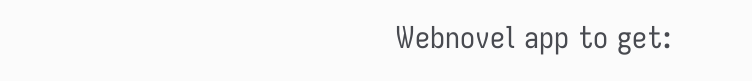Webnovel app to get: